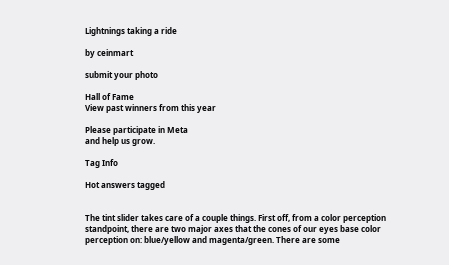Lightnings taking a ride

by ceinmart

submit your photo

Hall of Fame
View past winners from this year

Please participate in Meta
and help us grow.

Tag Info

Hot answers tagged


The tint slider takes care of a couple things. First off, from a color perception standpoint, there are two major axes that the cones of our eyes base color perception on: blue/yellow and magenta/green. There are some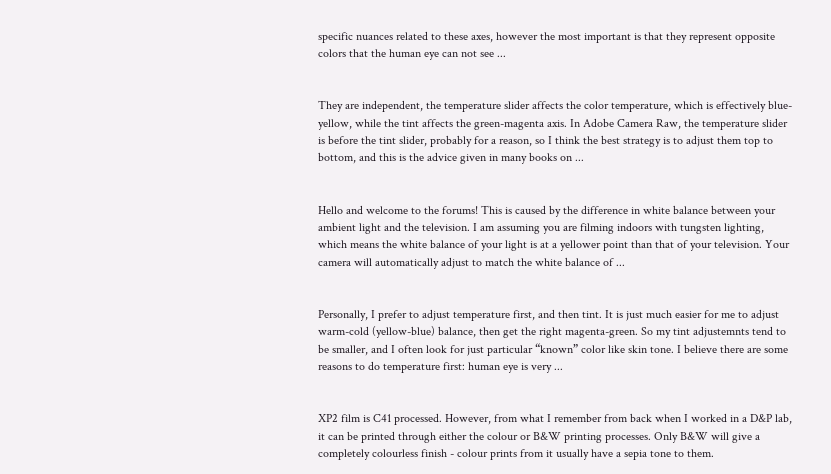specific nuances related to these axes, however the most important is that they represent opposite colors that the human eye can not see ...


They are independent, the temperature slider affects the color temperature, which is effectively blue-yellow, while the tint affects the green-magenta axis. In Adobe Camera Raw, the temperature slider is before the tint slider, probably for a reason, so I think the best strategy is to adjust them top to bottom, and this is the advice given in many books on ...


Hello and welcome to the forums! This is caused by the difference in white balance between your ambient light and the television. I am assuming you are filming indoors with tungsten lighting, which means the white balance of your light is at a yellower point than that of your television. Your camera will automatically adjust to match the white balance of ...


Personally, I prefer to adjust temperature first, and then tint. It is just much easier for me to adjust warm-cold (yellow-blue) balance, then get the right magenta-green. So my tint adjustemnts tend to be smaller, and I often look for just particular “known” color like skin tone. I believe there are some reasons to do temperature first: human eye is very ...


XP2 film is C41 processed. However, from what I remember from back when I worked in a D&P lab, it can be printed through either the colour or B&W printing processes. Only B&W will give a completely colourless finish - colour prints from it usually have a sepia tone to them.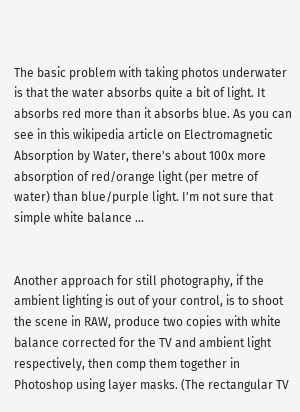The basic problem with taking photos underwater is that the water absorbs quite a bit of light. It absorbs red more than it absorbs blue. As you can see in this wikipedia article on Electromagnetic Absorption by Water, there's about 100x more absorption of red/orange light (per metre of water) than blue/purple light. I'm not sure that simple white balance ...


Another approach for still photography, if the ambient lighting is out of your control, is to shoot the scene in RAW, produce two copies with white balance corrected for the TV and ambient light respectively, then comp them together in Photoshop using layer masks. (The rectangular TV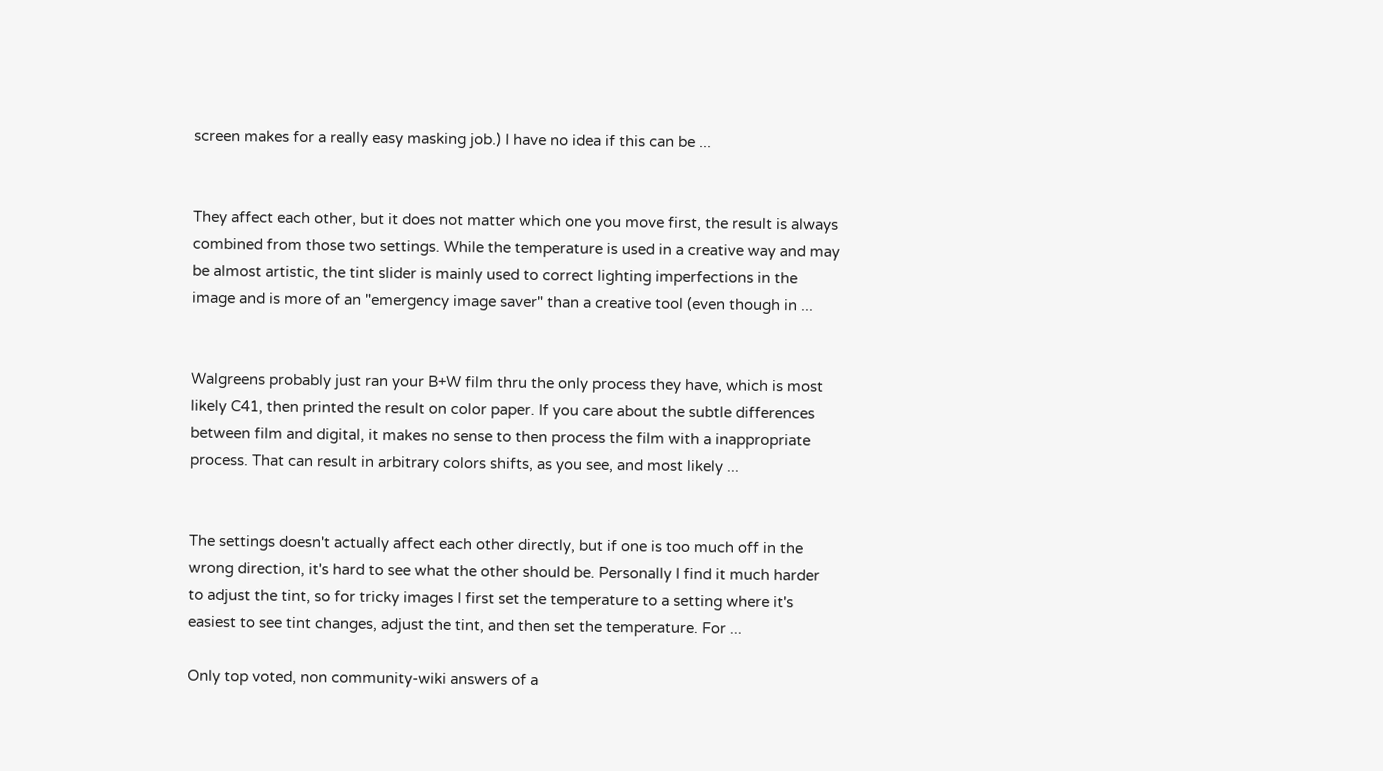screen makes for a really easy masking job.) I have no idea if this can be ...


They affect each other, but it does not matter which one you move first, the result is always combined from those two settings. While the temperature is used in a creative way and may be almost artistic, the tint slider is mainly used to correct lighting imperfections in the image and is more of an "emergency image saver" than a creative tool (even though in ...


Walgreens probably just ran your B+W film thru the only process they have, which is most likely C41, then printed the result on color paper. If you care about the subtle differences between film and digital, it makes no sense to then process the film with a inappropriate process. That can result in arbitrary colors shifts, as you see, and most likely ...


The settings doesn't actually affect each other directly, but if one is too much off in the wrong direction, it's hard to see what the other should be. Personally I find it much harder to adjust the tint, so for tricky images I first set the temperature to a setting where it's easiest to see tint changes, adjust the tint, and then set the temperature. For ...

Only top voted, non community-wiki answers of a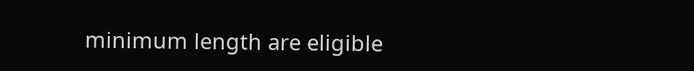minimum length are eligible